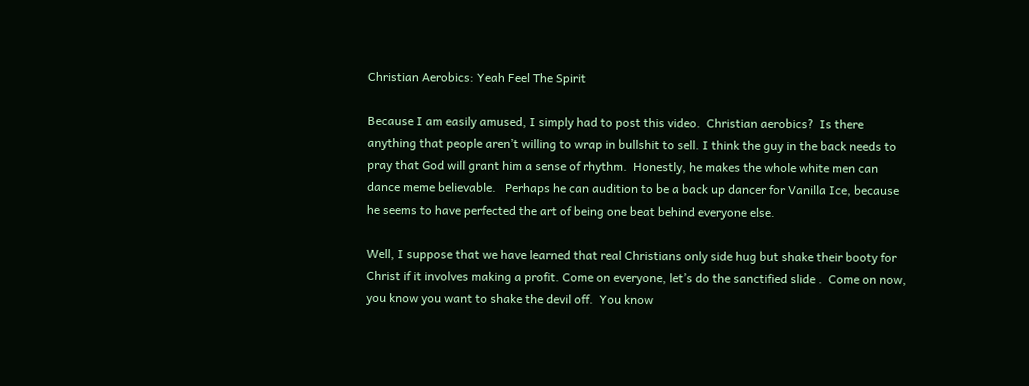Christian Aerobics: Yeah Feel The Spirit

Because I am easily amused, I simply had to post this video.  Christian aerobics?  Is there anything that people aren’t willing to wrap in bullshit to sell. I think the guy in the back needs to pray that God will grant him a sense of rhythm.  Honestly, he makes the whole white men can dance meme believable.   Perhaps he can audition to be a back up dancer for Vanilla Ice, because he seems to have perfected the art of being one beat behind everyone else.

Well, I suppose that we have learned that real Christians only side hug but shake their booty for Christ if it involves making a profit. Come on everyone, let’s do the sanctified slide .  Come on now, you know you want to shake the devil off.  You know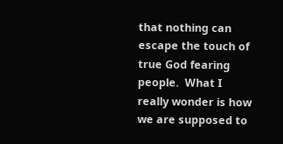that nothing can escape the touch of true God fearing people.  What I really wonder is how we are supposed to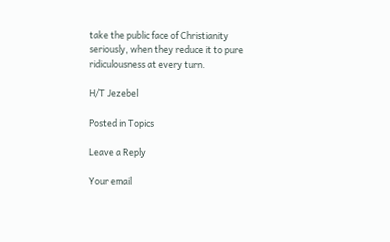take the public face of Christianity seriously, when they reduce it to pure ridiculousness at every turn.

H/T Jezebel

Posted in Topics

Leave a Reply

Your email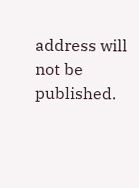address will not be published.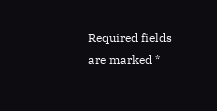Required fields are marked *